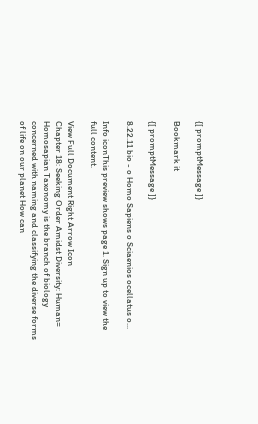{[ promptMessage ]}

Bookmark it

{[ promptMessage ]}

8.22.11 bio - o Homo Sapiens o Sciaenios ocellatus o...

Info iconThis preview shows page 1. Sign up to view the full content.

View Full Document Right Arrow Icon
Chapter 18: Seeking Order Amidst Diversity: Human= Homosapian Taxonomy is the branch of biology concerned with naming and classifying the diverse forms of life on our planet How can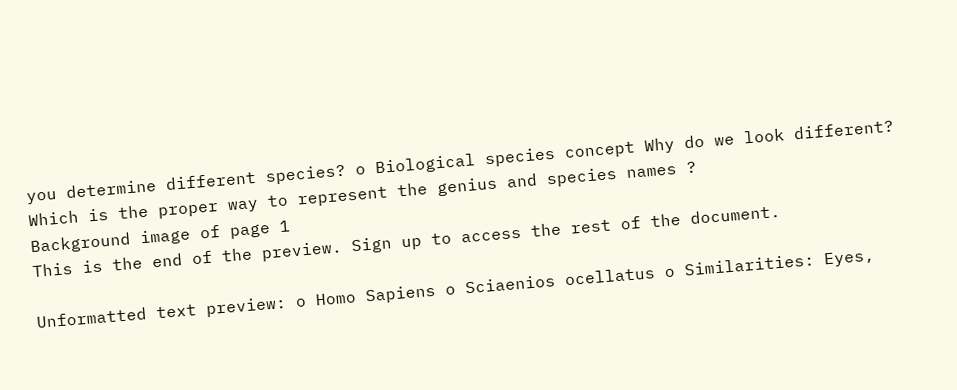you determine different species? o Biological species concept Why do we look different? Which is the proper way to represent the genius and species names ?
Background image of page 1
This is the end of the preview. Sign up to access the rest of the document.

Unformatted text preview: o Homo Sapiens o Sciaenios ocellatus o Similarities: Eyes,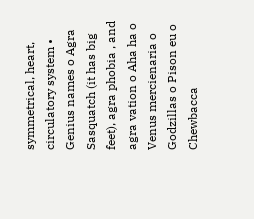symmetrical, heart, circulatory system • Genius names o Agra Sasquatch (it has big feet), agra phobia , and agra vation o Aha ha o Venus mercienaria o Godzillas o Pison eu o Chewbacca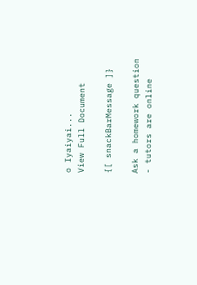o Iyaiyai...
View Full Document

{[ snackBarMessage ]}

Ask a homework question - tutors are online